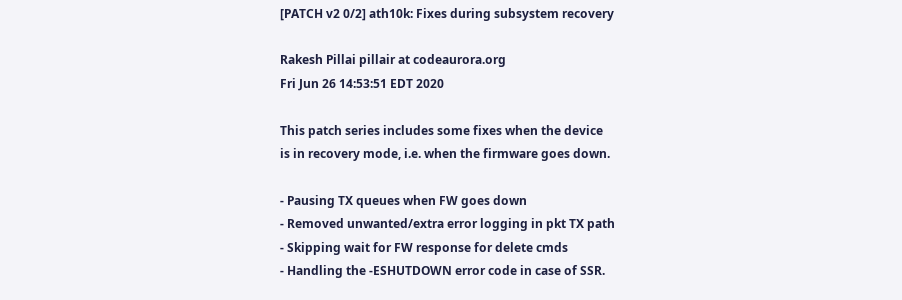[PATCH v2 0/2] ath10k: Fixes during subsystem recovery

Rakesh Pillai pillair at codeaurora.org
Fri Jun 26 14:53:51 EDT 2020

This patch series includes some fixes when the device
is in recovery mode, i.e. when the firmware goes down.

- Pausing TX queues when FW goes down
- Removed unwanted/extra error logging in pkt TX path
- Skipping wait for FW response for delete cmds
- Handling the -ESHUTDOWN error code in case of SSR.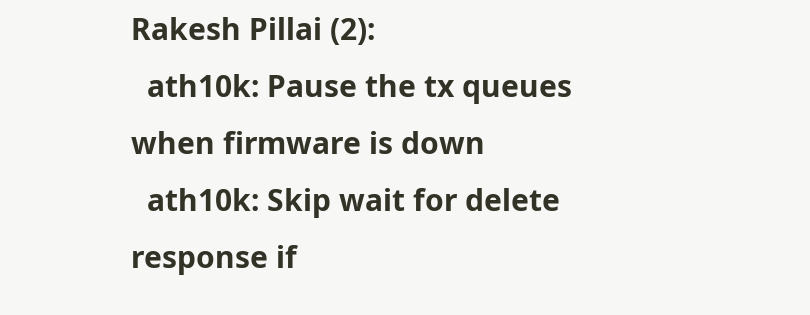Rakesh Pillai (2):
  ath10k: Pause the tx queues when firmware is down
  ath10k: Skip wait for delete response if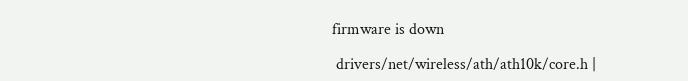firmware is down

 drivers/net/wireless/ath/ath10k/core.h |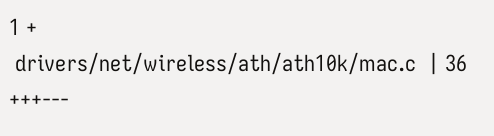1 +
 drivers/net/wireless/ath/ath10k/mac.c  | 36 +++---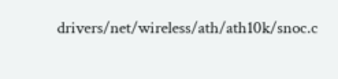drivers/net/wireless/ath/ath10k/snoc.c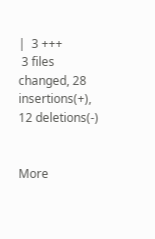|  3 +++
 3 files changed, 28 insertions(+), 12 deletions(-)


More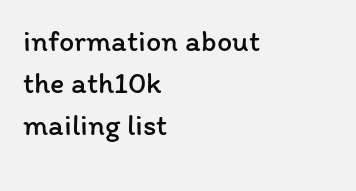information about the ath10k mailing list